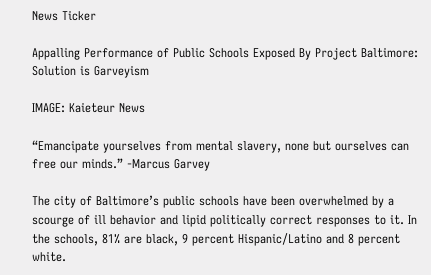News Ticker

Appalling Performance of Public Schools Exposed By Project Baltimore: Solution is Garveyism

IMAGE: Kaieteur News

“Emancipate yourselves from mental slavery, none but ourselves can free our minds.” -Marcus Garvey

The city of Baltimore’s public schools have been overwhelmed by a scourge of ill behavior and lipid politically correct responses to it. In the schools, 81% are black, 9 percent Hispanic/Latino and 8 percent white.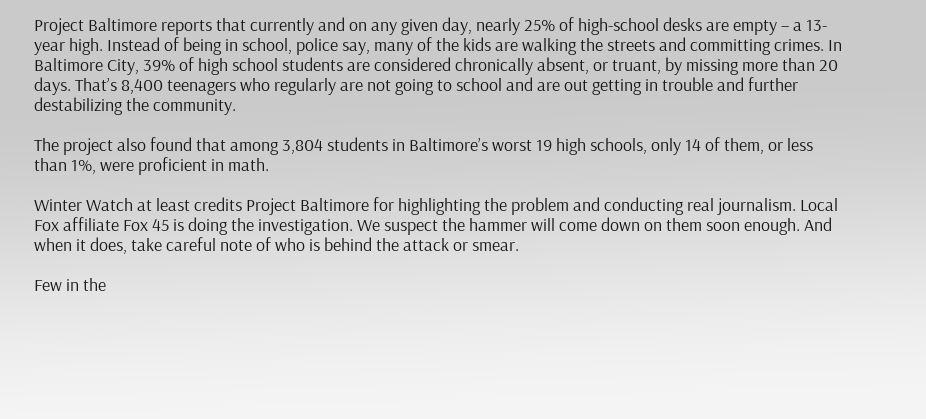Project Baltimore reports that currently and on any given day, nearly 25% of high-school desks are empty – a 13-year high. Instead of being in school, police say, many of the kids are walking the streets and committing crimes. In Baltimore City, 39% of high school students are considered chronically absent, or truant, by missing more than 20 days. That’s 8,400 teenagers who regularly are not going to school and are out getting in trouble and further destabilizing the community.

The project also found that among 3,804 students in Baltimore’s worst 19 high schools, only 14 of them, or less than 1%, were proficient in math.

Winter Watch at least credits Project Baltimore for highlighting the problem and conducting real journalism. Local Fox affiliate Fox 45 is doing the investigation. We suspect the hammer will come down on them soon enough. And when it does, take careful note of who is behind the attack or smear.

Few in the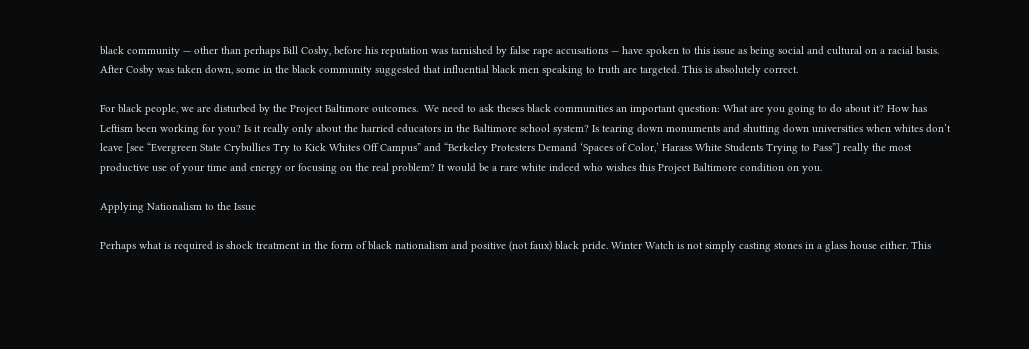black community — other than perhaps Bill Cosby, before his reputation was tarnished by false rape accusations — have spoken to this issue as being social and cultural on a racial basis. After Cosby was taken down, some in the black community suggested that influential black men speaking to truth are targeted. This is absolutely correct.

For black people, we are disturbed by the Project Baltimore outcomes.  We need to ask theses black communities an important question: What are you going to do about it? How has Leftism been working for you? Is it really only about the harried educators in the Baltimore school system? Is tearing down monuments and shutting down universities when whites don’t leave [see “Evergreen State Crybullies Try to Kick Whites Off Campus” and “Berkeley Protesters Demand ‘Spaces of Color,’ Harass White Students Trying to Pass”] really the most productive use of your time and energy or focusing on the real problem? It would be a rare white indeed who wishes this Project Baltimore condition on you.

Applying Nationalism to the Issue

Perhaps what is required is shock treatment in the form of black nationalism and positive (not faux) black pride. Winter Watch is not simply casting stones in a glass house either. This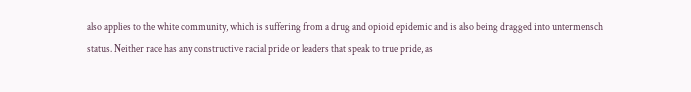also applies to the white community, which is suffering from a drug and opioid epidemic and is also being dragged into untermensch status. Neither race has any constructive racial pride or leaders that speak to true pride, as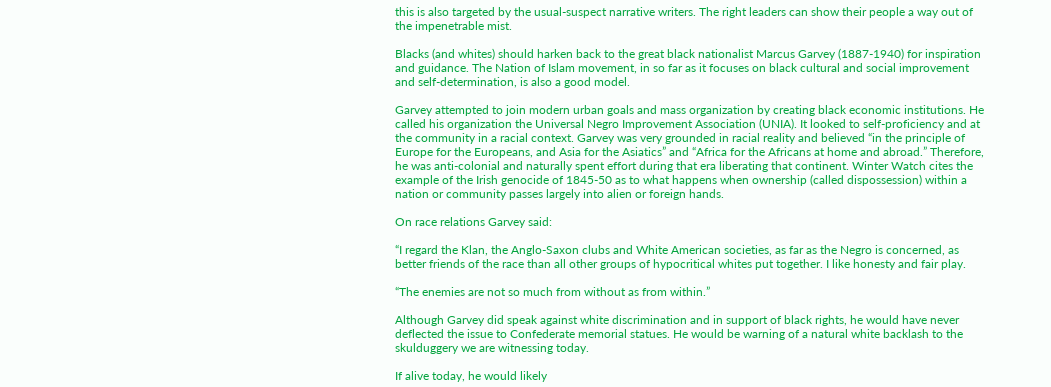this is also targeted by the usual-suspect narrative writers. The right leaders can show their people a way out of the impenetrable mist.

Blacks (and whites) should harken back to the great black nationalist Marcus Garvey (1887-1940) for inspiration and guidance. The Nation of Islam movement, in so far as it focuses on black cultural and social improvement and self-determination, is also a good model.

Garvey attempted to join modern urban goals and mass organization by creating black economic institutions. He called his organization the Universal Negro Improvement Association (UNIA). It looked to self-proficiency and at the community in a racial context. Garvey was very grounded in racial reality and believed “in the principle of Europe for the Europeans, and Asia for the Asiatics” and “Africa for the Africans at home and abroad.” Therefore, he was anti-colonial and naturally spent effort during that era liberating that continent. Winter Watch cites the example of the Irish genocide of 1845-50 as to what happens when ownership (called dispossession) within a nation or community passes largely into alien or foreign hands.

On race relations Garvey said:

“I regard the Klan, the Anglo-Saxon clubs and White American societies, as far as the Negro is concerned, as better friends of the race than all other groups of hypocritical whites put together. I like honesty and fair play.

“The enemies are not so much from without as from within.”

Although Garvey did speak against white discrimination and in support of black rights, he would have never deflected the issue to Confederate memorial statues. He would be warning of a natural white backlash to the skulduggery we are witnessing today.

If alive today, he would likely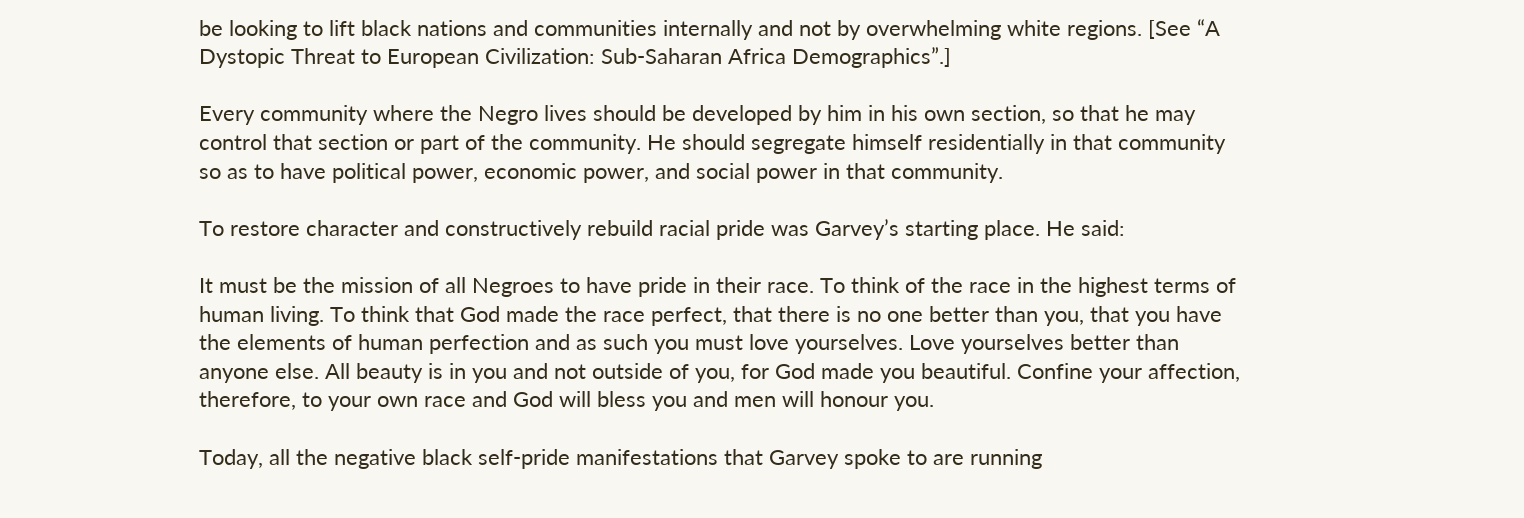be looking to lift black nations and communities internally and not by overwhelming white regions. [See “A Dystopic Threat to European Civilization: Sub-Saharan Africa Demographics”.]

Every community where the Negro lives should be developed by him in his own section, so that he may control that section or part of the community. He should segregate himself residentially in that community so as to have political power, economic power, and social power in that community.

To restore character and constructively rebuild racial pride was Garvey’s starting place. He said:

It must be the mission of all Negroes to have pride in their race. To think of the race in the highest terms of human living. To think that God made the race perfect, that there is no one better than you, that you have the elements of human perfection and as such you must love yourselves. Love yourselves better than anyone else. All beauty is in you and not outside of you, for God made you beautiful. Confine your affection, therefore, to your own race and God will bless you and men will honour you.

Today, all the negative black self-pride manifestations that Garvey spoke to are running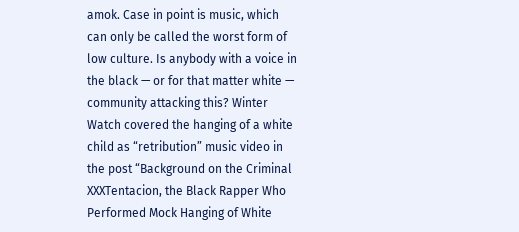amok. Case in point is music, which can only be called the worst form of low culture. Is anybody with a voice in the black — or for that matter white — community attacking this? Winter Watch covered the hanging of a white child as “retribution” music video in the post “Background on the Criminal XXXTentacion, the Black Rapper Who Performed Mock Hanging of White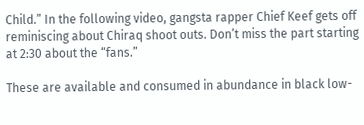Child.” In the following video, gangsta rapper Chief Keef gets off reminiscing about Chiraq shoot outs. Don’t miss the part starting at 2:30 about the “fans.”

These are available and consumed in abundance in black low-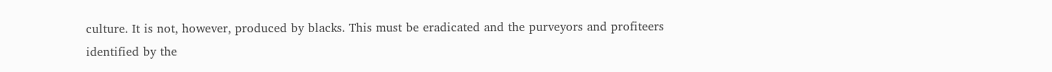culture. It is not, however, produced by blacks. This must be eradicated and the purveyors and profiteers identified by the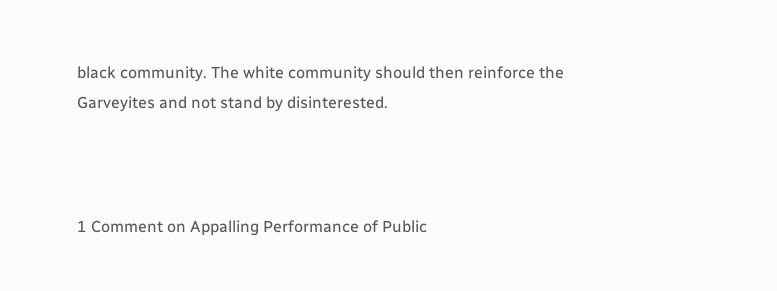black community. The white community should then reinforce the Garveyites and not stand by disinterested.



1 Comment on Appalling Performance of Public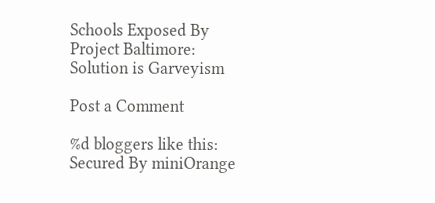Schools Exposed By Project Baltimore: Solution is Garveyism

Post a Comment

%d bloggers like this:
Secured By miniOrange